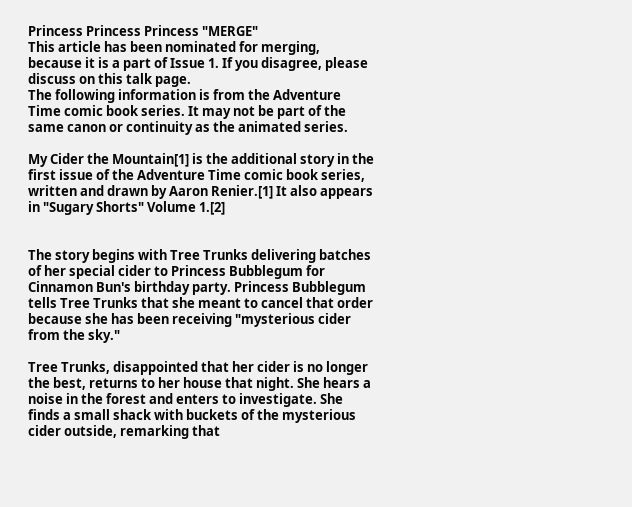Princess Princess Princess "MERGE"
This article has been nominated for merging, because it is a part of Issue 1. If you disagree, please discuss on this talk page.
The following information is from the Adventure Time comic book series. It may not be part of the same canon or continuity as the animated series.

My Cider the Mountain[1] is the additional story in the first issue of the Adventure Time comic book series, written and drawn by Aaron Renier.[1] It also appears in "Sugary Shorts" Volume 1.[2]


The story begins with Tree Trunks delivering batches of her special cider to Princess Bubblegum for Cinnamon Bun's birthday party. Princess Bubblegum tells Tree Trunks that she meant to cancel that order because she has been receiving "mysterious cider from the sky."

Tree Trunks, disappointed that her cider is no longer the best, returns to her house that night. She hears a noise in the forest and enters to investigate. She finds a small shack with buckets of the mysterious cider outside, remarking that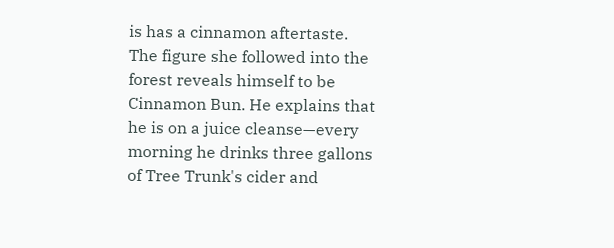is has a cinnamon aftertaste. The figure she followed into the forest reveals himself to be Cinnamon Bun. He explains that he is on a juice cleanse—every morning he drinks three gallons of Tree Trunk's cider and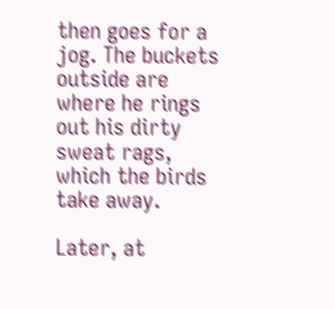then goes for a jog. The buckets outside are where he rings out his dirty sweat rags, which the birds take away.

Later, at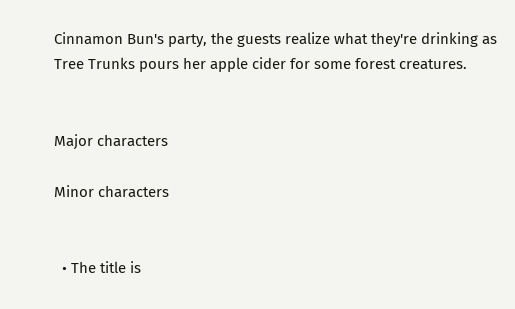Cinnamon Bun's party, the guests realize what they're drinking as Tree Trunks pours her apple cider for some forest creatures.


Major characters

Minor characters


  • The title is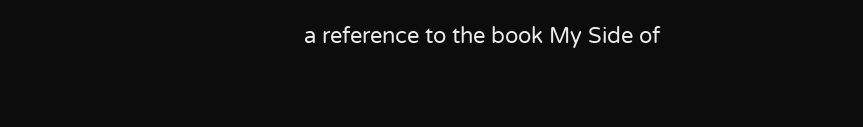a reference to the book My Side of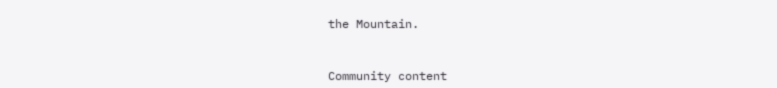the Mountain.



Community content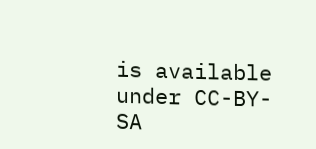is available under CC-BY-SA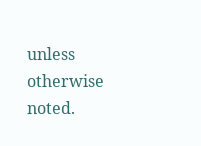unless otherwise noted.